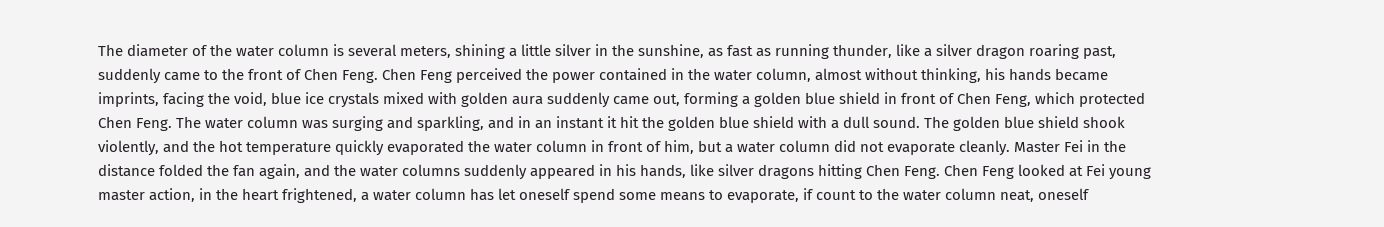The diameter of the water column is several meters, shining a little silver in the sunshine, as fast as running thunder, like a silver dragon roaring past, suddenly came to the front of Chen Feng. Chen Feng perceived the power contained in the water column, almost without thinking, his hands became imprints, facing the void, blue ice crystals mixed with golden aura suddenly came out, forming a golden blue shield in front of Chen Feng, which protected Chen Feng. The water column was surging and sparkling, and in an instant it hit the golden blue shield with a dull sound. The golden blue shield shook violently, and the hot temperature quickly evaporated the water column in front of him, but a water column did not evaporate cleanly. Master Fei in the distance folded the fan again, and the water columns suddenly appeared in his hands, like silver dragons hitting Chen Feng. Chen Feng looked at Fei young master action, in the heart frightened, a water column has let oneself spend some means to evaporate, if count to the water column neat, oneself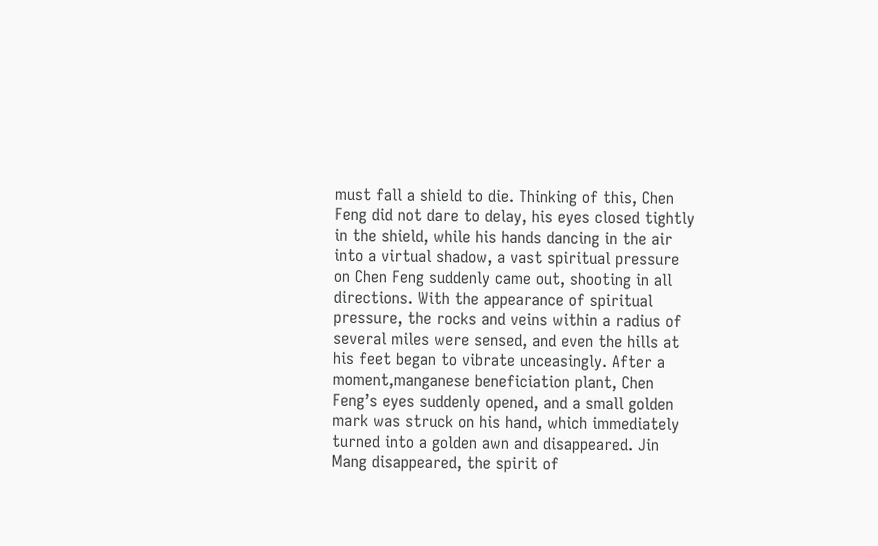must fall a shield to die. Thinking of this, Chen Feng did not dare to delay, his eyes closed tightly in the shield, while his hands dancing in the air into a virtual shadow, a vast spiritual pressure on Chen Feng suddenly came out, shooting in all directions. With the appearance of spiritual pressure, the rocks and veins within a radius of several miles were sensed, and even the hills at his feet began to vibrate unceasingly. After a moment,manganese beneficiation plant, Chen Feng’s eyes suddenly opened, and a small golden mark was struck on his hand, which immediately turned into a golden awn and disappeared. Jin Mang disappeared, the spirit of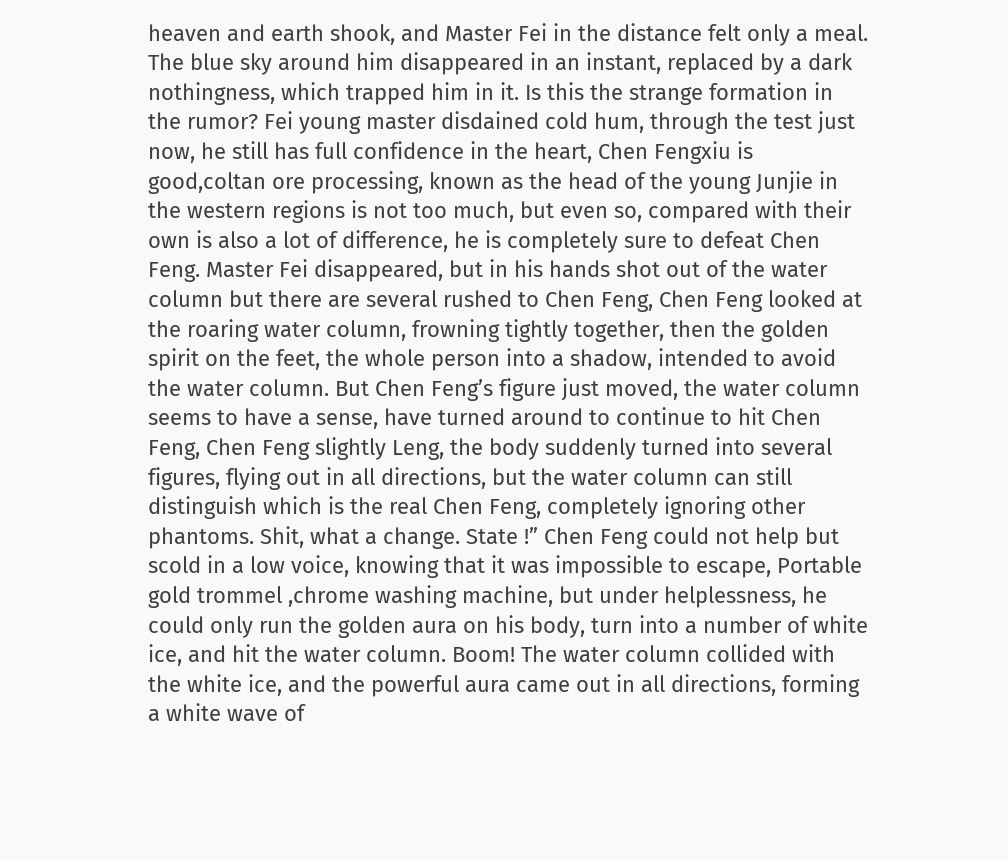heaven and earth shook, and Master Fei in the distance felt only a meal. The blue sky around him disappeared in an instant, replaced by a dark nothingness, which trapped him in it. Is this the strange formation in the rumor? Fei young master disdained cold hum, through the test just now, he still has full confidence in the heart, Chen Fengxiu is good,coltan ore processing, known as the head of the young Junjie in the western regions is not too much, but even so, compared with their own is also a lot of difference, he is completely sure to defeat Chen Feng. Master Fei disappeared, but in his hands shot out of the water column but there are several rushed to Chen Feng, Chen Feng looked at the roaring water column, frowning tightly together, then the golden spirit on the feet, the whole person into a shadow, intended to avoid the water column. But Chen Feng’s figure just moved, the water column seems to have a sense, have turned around to continue to hit Chen Feng, Chen Feng slightly Leng, the body suddenly turned into several figures, flying out in all directions, but the water column can still distinguish which is the real Chen Feng, completely ignoring other phantoms. Shit, what a change. State !” Chen Feng could not help but scold in a low voice, knowing that it was impossible to escape, Portable gold trommel ,chrome washing machine, but under helplessness, he could only run the golden aura on his body, turn into a number of white ice, and hit the water column. Boom! The water column collided with the white ice, and the powerful aura came out in all directions, forming a white wave of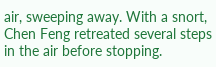air, sweeping away. With a snort, Chen Feng retreated several steps in the air before stopping.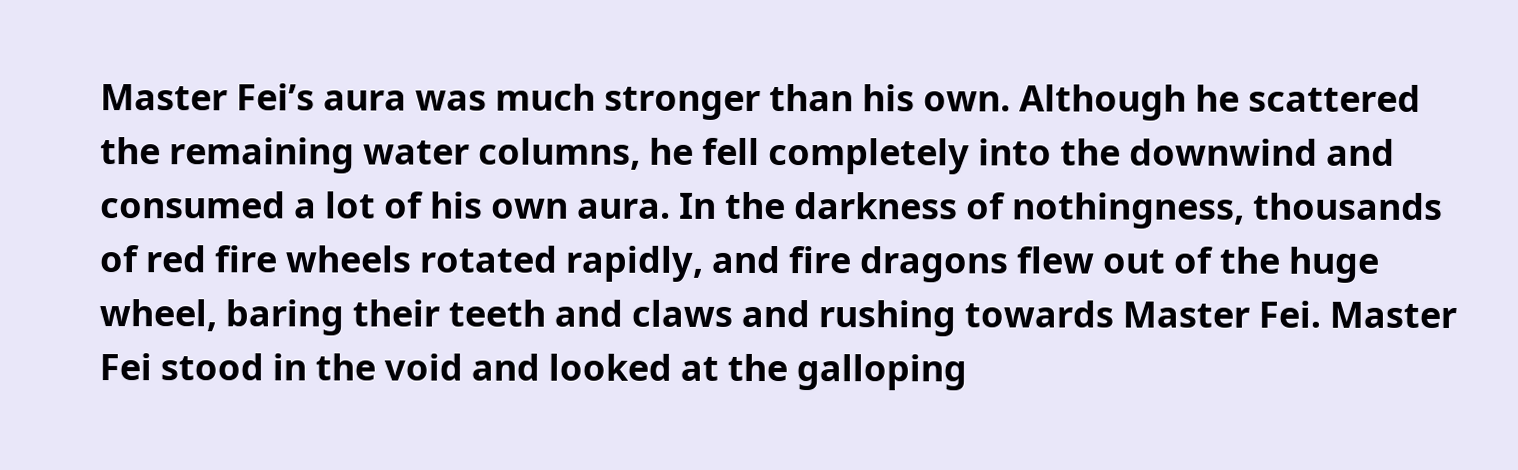Master Fei’s aura was much stronger than his own. Although he scattered the remaining water columns, he fell completely into the downwind and consumed a lot of his own aura. In the darkness of nothingness, thousands of red fire wheels rotated rapidly, and fire dragons flew out of the huge wheel, baring their teeth and claws and rushing towards Master Fei. Master Fei stood in the void and looked at the galloping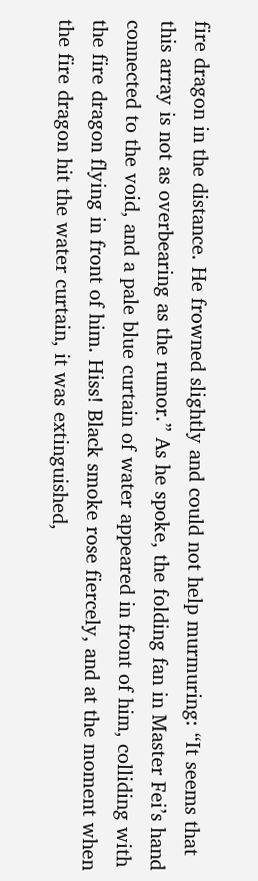fire dragon in the distance. He frowned slightly and could not help murmuring: “It seems that this array is not as overbearing as the rumor.” As he spoke, the folding fan in Master Fei’s hand connected to the void, and a pale blue curtain of water appeared in front of him, colliding with the fire dragon flying in front of him. Hiss! Black smoke rose fiercely, and at the moment when the fire dragon hit the water curtain, it was extinguished,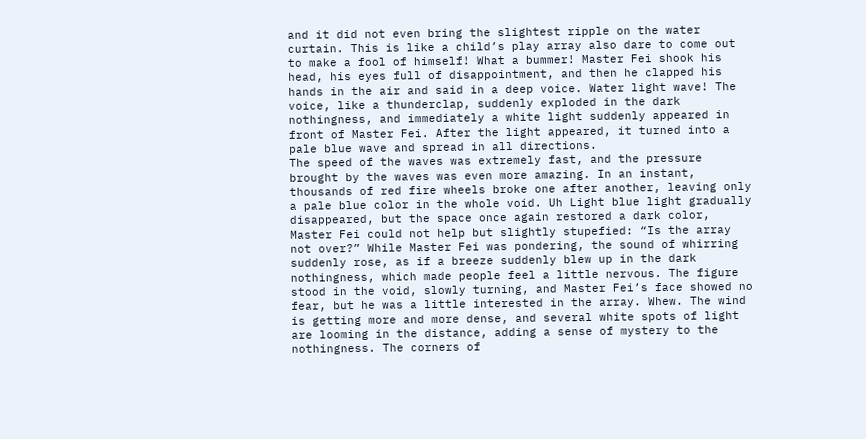and it did not even bring the slightest ripple on the water curtain. This is like a child’s play array also dare to come out to make a fool of himself! What a bummer! Master Fei shook his head, his eyes full of disappointment, and then he clapped his hands in the air and said in a deep voice. Water light wave! The voice, like a thunderclap, suddenly exploded in the dark nothingness, and immediately a white light suddenly appeared in front of Master Fei. After the light appeared, it turned into a pale blue wave and spread in all directions.
The speed of the waves was extremely fast, and the pressure brought by the waves was even more amazing. In an instant, thousands of red fire wheels broke one after another, leaving only a pale blue color in the whole void. Uh Light blue light gradually disappeared, but the space once again restored a dark color, Master Fei could not help but slightly stupefied: “Is the array not over?” While Master Fei was pondering, the sound of whirring suddenly rose, as if a breeze suddenly blew up in the dark nothingness, which made people feel a little nervous. The figure stood in the void, slowly turning, and Master Fei’s face showed no fear, but he was a little interested in the array. Whew. The wind is getting more and more dense, and several white spots of light are looming in the distance, adding a sense of mystery to the nothingness. The corners of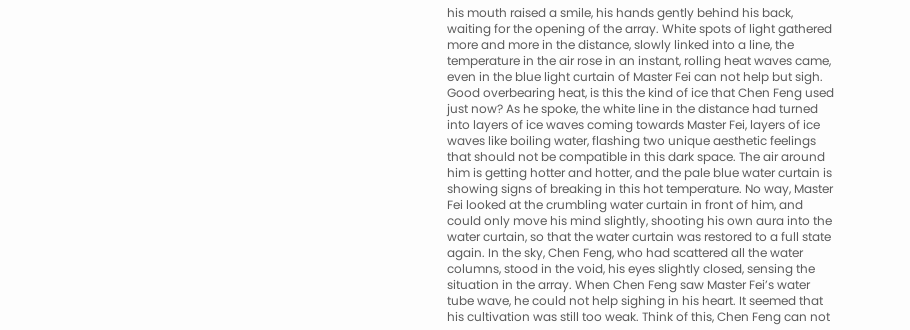his mouth raised a smile, his hands gently behind his back, waiting for the opening of the array. White spots of light gathered more and more in the distance, slowly linked into a line, the temperature in the air rose in an instant, rolling heat waves came, even in the blue light curtain of Master Fei can not help but sigh. Good overbearing heat, is this the kind of ice that Chen Feng used just now? As he spoke, the white line in the distance had turned into layers of ice waves coming towards Master Fei, layers of ice waves like boiling water, flashing two unique aesthetic feelings that should not be compatible in this dark space. The air around him is getting hotter and hotter, and the pale blue water curtain is showing signs of breaking in this hot temperature. No way, Master Fei looked at the crumbling water curtain in front of him, and could only move his mind slightly, shooting his own aura into the water curtain, so that the water curtain was restored to a full state again. In the sky, Chen Feng, who had scattered all the water columns, stood in the void, his eyes slightly closed, sensing the situation in the array. When Chen Feng saw Master Fei’s water tube wave, he could not help sighing in his heart. It seemed that his cultivation was still too weak. Think of this, Chen Feng can not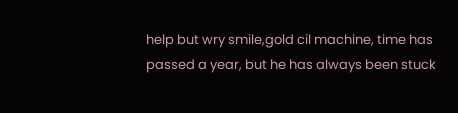help but wry smile,gold cil machine, time has passed a year, but he has always been stuck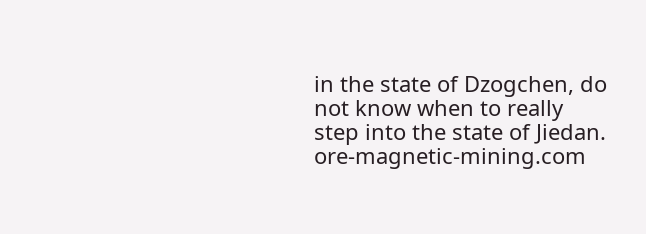in the state of Dzogchen, do not know when to really step into the state of Jiedan. ore-magnetic-mining.com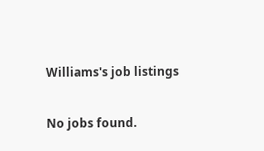Williams's job listings

No jobs found.